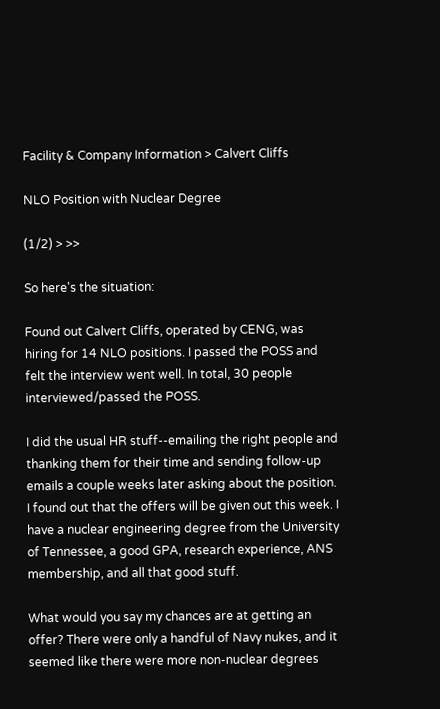Facility & Company Information > Calvert Cliffs

NLO Position with Nuclear Degree

(1/2) > >>

So here's the situation:

Found out Calvert Cliffs, operated by CENG, was hiring for 14 NLO positions. I passed the POSS and felt the interview went well. In total, 30 people interviewed/passed the POSS.

I did the usual HR stuff--emailing the right people and thanking them for their time and sending follow-up emails a couple weeks later asking about the position. I found out that the offers will be given out this week. I have a nuclear engineering degree from the University of Tennessee, a good GPA, research experience, ANS membership, and all that good stuff.

What would you say my chances are at getting an offer? There were only a handful of Navy nukes, and it seemed like there were more non-nuclear degrees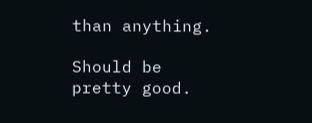than anything.

Should be pretty good.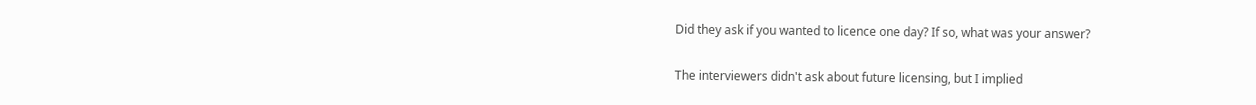Did they ask if you wanted to licence one day? If so, what was your answer?

The interviewers didn't ask about future licensing, but I implied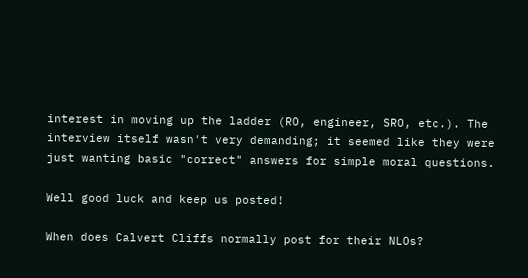interest in moving up the ladder (RO, engineer, SRO, etc.). The interview itself wasn't very demanding; it seemed like they were just wanting basic "correct" answers for simple moral questions.

Well good luck and keep us posted!

When does Calvert Cliffs normally post for their NLOs?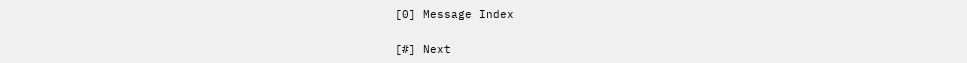[0] Message Index

[#] Next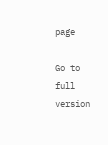page

Go to full version